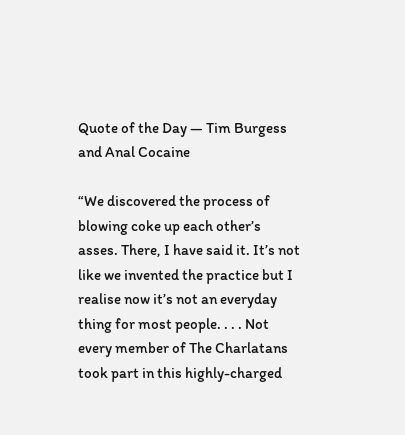Quote of the Day — Tim Burgess and Anal Cocaine

“We discovered the process of blowing coke up each other’s asses. There, I have said it. It’s not like we invented the practice but I realise now it’s not an everyday thing for most people. . . . Not every member of The Charlatans took part in this highly-charged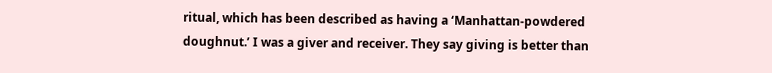ritual, which has been described as having a ‘Manhattan-powdered doughnut.’ I was a giver and receiver. They say giving is better than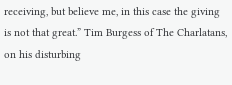receiving, but believe me, in this case the giving is not that great.” Tim Burgess of The Charlatans, on his disturbing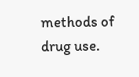methods of drug use.